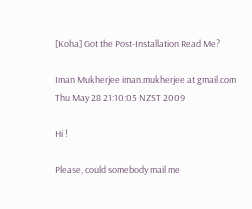[Koha] Got the Post-Installation Read Me?

Iman Mukherjee iman.mukherjee at gmail.com
Thu May 28 21:10:05 NZST 2009

Hi !

Please, could somebody mail me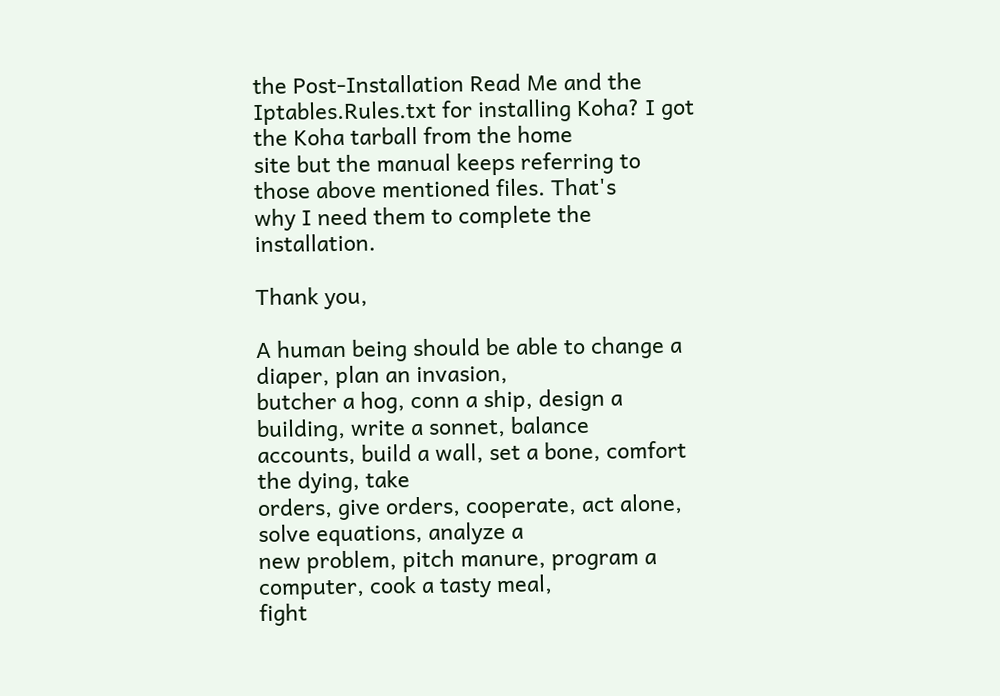the Post-Installation Read Me and the
Iptables.Rules.txt for installing Koha? I got the Koha tarball from the home
site but the manual keeps referring to those above mentioned files. That's
why I need them to complete the installation.

Thank you,

A human being should be able to change a diaper, plan an invasion,
butcher a hog, conn a ship, design a building, write a sonnet, balance
accounts, build a wall, set a bone, comfort the dying, take
orders, give orders, cooperate, act alone, solve equations, analyze a
new problem, pitch manure, program a computer, cook a tasty meal,
fight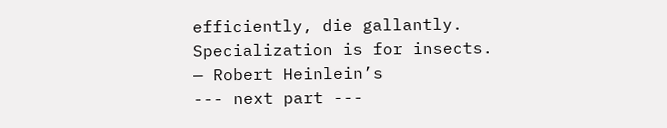efficiently, die gallantly. Specialization is for insects.
— Robert Heinlein’s
--- next part ---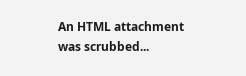An HTML attachment was scrubbed...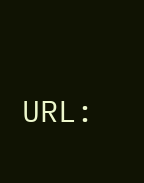URL: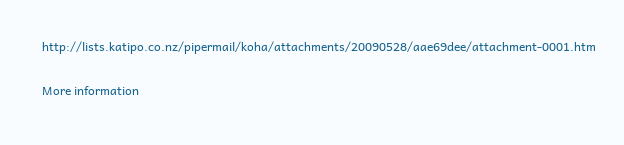http://lists.katipo.co.nz/pipermail/koha/attachments/20090528/aae69dee/attachment-0001.htm

More information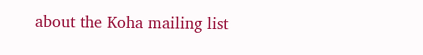about the Koha mailing list